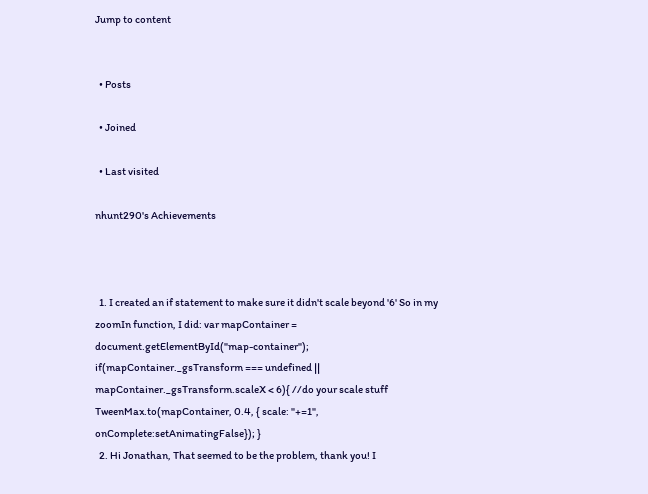Jump to content


  • Posts

  • Joined

  • Last visited

nhunt290's Achievements



  1. I created an if statement to make sure it didn't scale beyond '6' So in my zoomIn function, I did: var mapContainer = document.getElementById("map-container"); if(mapContainer._gsTransform === undefined || mapContainer._gsTransform.scaleX < 6){ //do your scale stuff TweenMax.to(mapContainer, 0.4, { scale: "+=1", onComplete:setAnimatingFalse}); }
  2. Hi Jonathan, That seemed to be the problem, thank you! I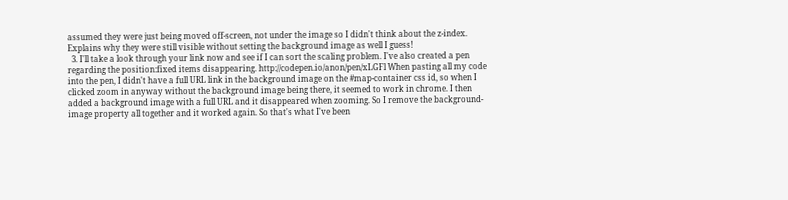assumed they were just being moved off-screen, not under the image so I didn't think about the z-index. Explains why they were still visible without setting the background image as well I guess!
  3. I'll take a look through your link now and see if I can sort the scaling problem. I've also created a pen regarding the position:fixed items disappearing. http://codepen.io/anon/pen/xLGFl When pasting all my code into the pen, I didn't have a full URL link in the background image on the #map-container css id, so when I clicked zoom in anyway without the background image being there, it seemed to work in chrome. I then added a background image with a full URL and it disappeared when zooming. So I remove the background-image property all together and it worked again. So that's what I've been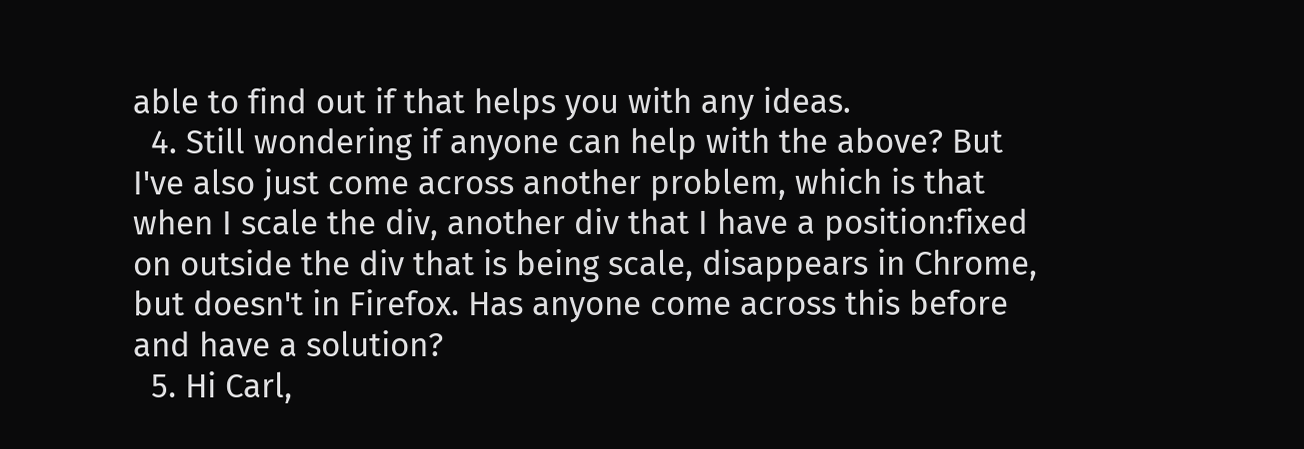able to find out if that helps you with any ideas.
  4. Still wondering if anyone can help with the above? But I've also just come across another problem, which is that when I scale the div, another div that I have a position:fixed on outside the div that is being scale, disappears in Chrome, but doesn't in Firefox. Has anyone come across this before and have a solution?
  5. Hi Carl,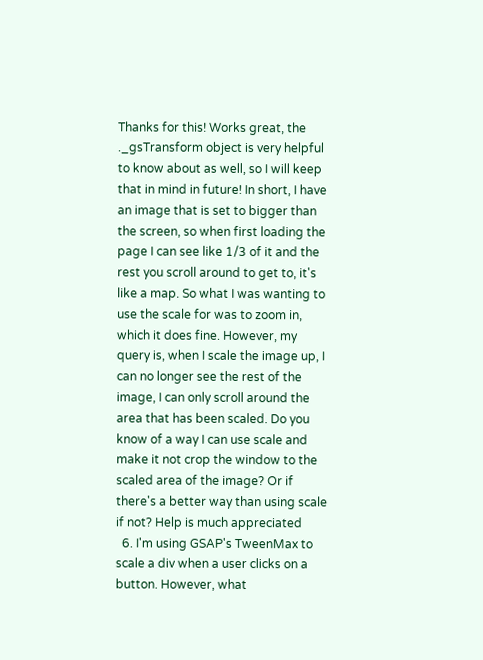Thanks for this! Works great, the ._gsTransform object is very helpful to know about as well, so I will keep that in mind in future! In short, I have an image that is set to bigger than the screen, so when first loading the page I can see like 1/3 of it and the rest you scroll around to get to, it's like a map. So what I was wanting to use the scale for was to zoom in, which it does fine. However, my query is, when I scale the image up, I can no longer see the rest of the image, I can only scroll around the area that has been scaled. Do you know of a way I can use scale and make it not crop the window to the scaled area of the image? Or if there's a better way than using scale if not? Help is much appreciated
  6. I'm using GSAP's TweenMax to scale a div when a user clicks on a button. However, what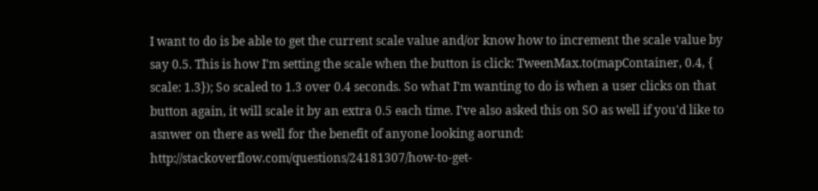I want to do is be able to get the current scale value and/or know how to increment the scale value by say 0.5. This is how I'm setting the scale when the button is click: TweenMax.to(mapContainer, 0.4, { scale: 1.3}); So scaled to 1.3 over 0.4 seconds. So what I'm wanting to do is when a user clicks on that button again, it will scale it by an extra 0.5 each time. I've also asked this on SO as well if you'd like to asnwer on there as well for the benefit of anyone looking aorund: http://stackoverflow.com/questions/24181307/how-to-get-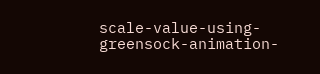scale-value-using-greensock-animation-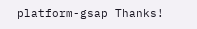platform-gsap Thanks!